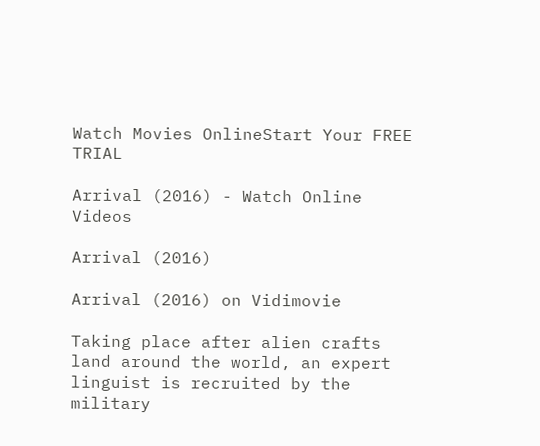Watch Movies OnlineStart Your FREE TRIAL

Arrival (2016) - Watch Online Videos

Arrival (2016)

Arrival (2016) on Vidimovie

Taking place after alien crafts land around the world, an expert linguist is recruited by the military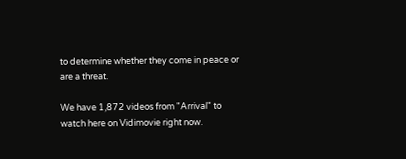to determine whether they come in peace or are a threat.

We have 1,872 videos from "Arrival" to watch here on Vidimovie right now.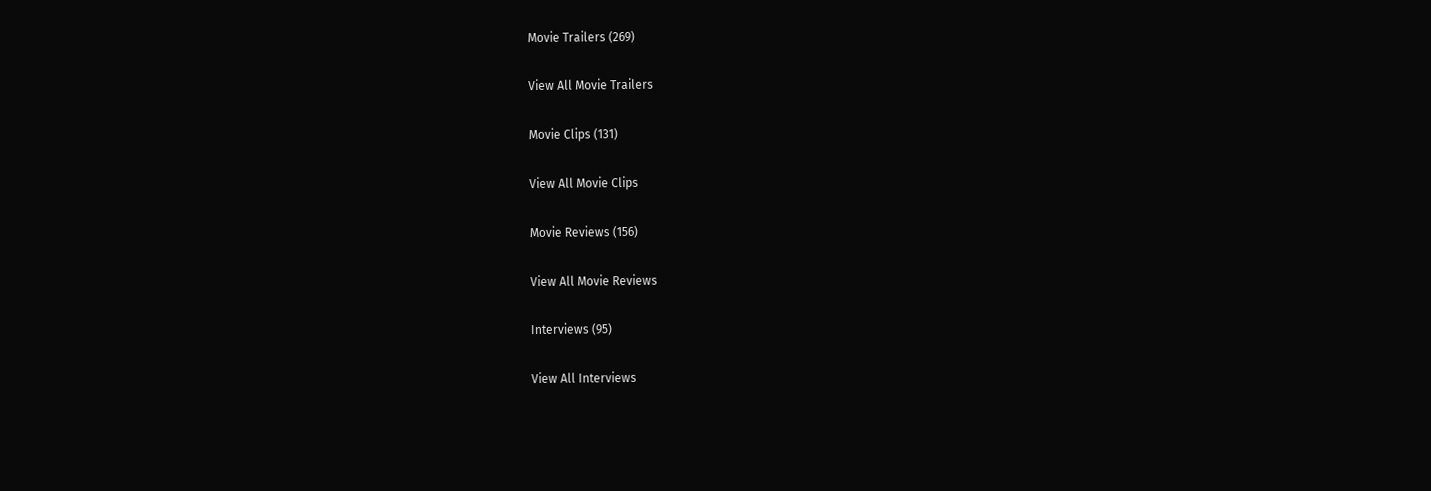Movie Trailers (269)

View All Movie Trailers

Movie Clips (131)

View All Movie Clips

Movie Reviews (156)

View All Movie Reviews

Interviews (95)

View All Interviews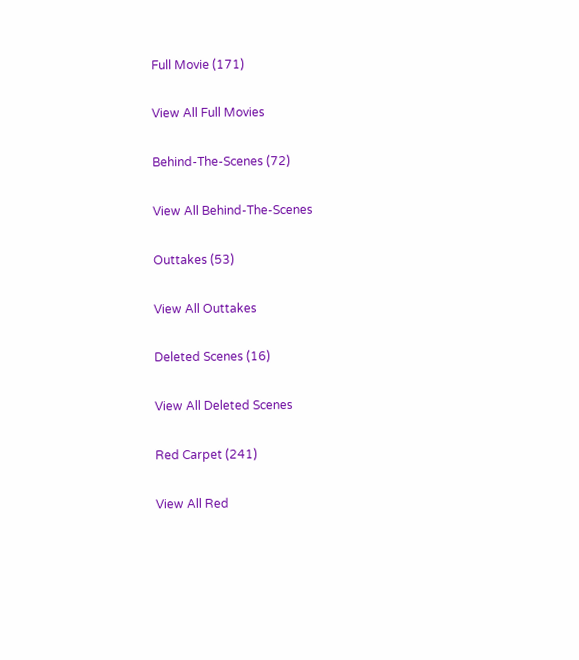Full Movie (171)

View All Full Movies

Behind-The-Scenes (72)

View All Behind-The-Scenes

Outtakes (53)

View All Outtakes

Deleted Scenes (16)

View All Deleted Scenes

Red Carpet (241)

View All Red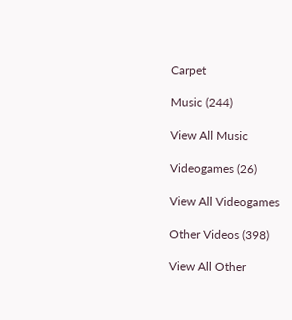Carpet

Music (244)

View All Music

Videogames (26)

View All Videogames

Other Videos (398)

View All Other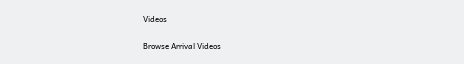Videos

Browse Arrival Videos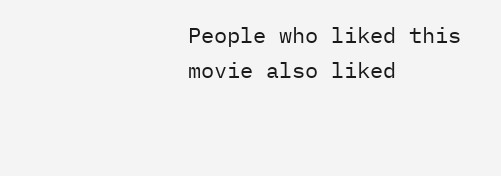People who liked this movie also liked